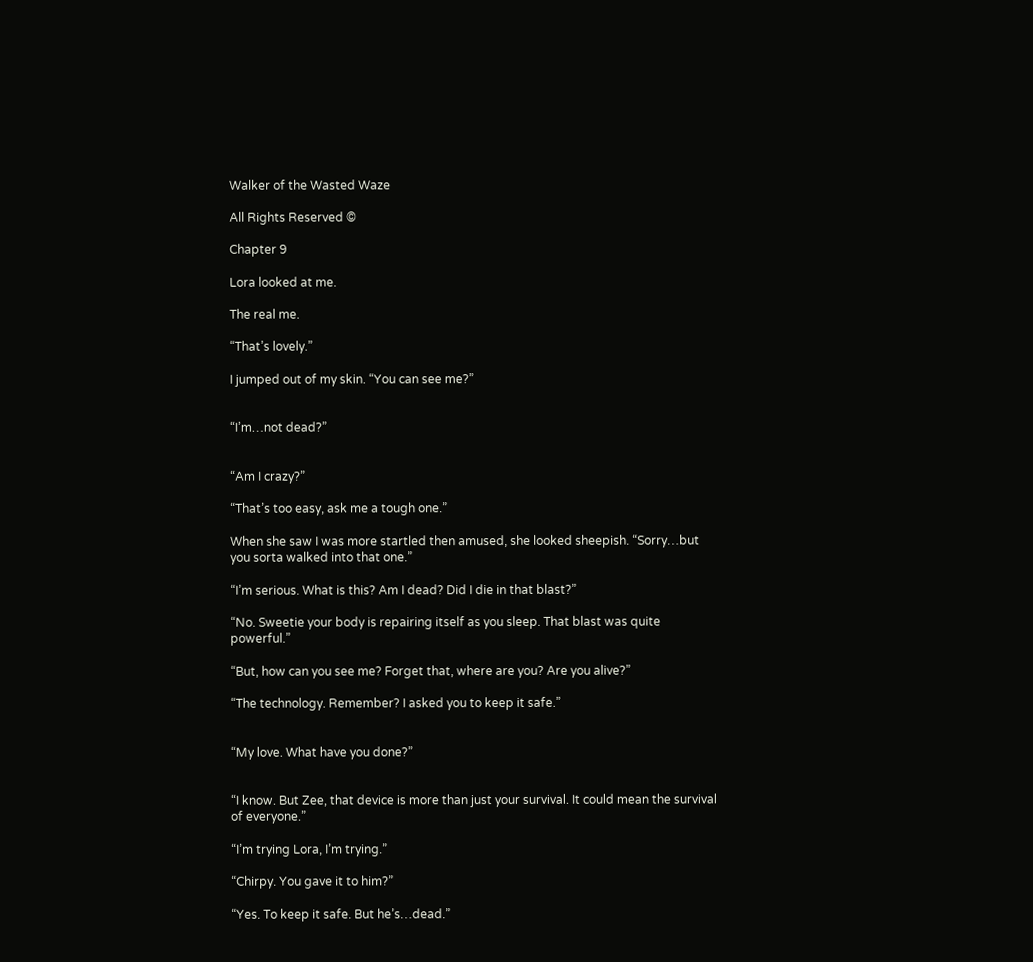Walker of the Wasted Waze

All Rights Reserved ©

Chapter 9

Lora looked at me.

The real me.

“That’s lovely.”

I jumped out of my skin. “You can see me?”


“I’m…not dead?”


“Am I crazy?”

“That’s too easy, ask me a tough one.”

When she saw I was more startled then amused, she looked sheepish. “Sorry…but you sorta walked into that one.”

“I’m serious. What is this? Am I dead? Did I die in that blast?”

“No. Sweetie your body is repairing itself as you sleep. That blast was quite powerful.”

“But, how can you see me? Forget that, where are you? Are you alive?”

“The technology. Remember? I asked you to keep it safe.”


“My love. What have you done?”


“I know. But Zee, that device is more than just your survival. It could mean the survival of everyone.”

“I’m trying Lora, I’m trying.”

“Chirpy. You gave it to him?”

“Yes. To keep it safe. But he’s…dead.”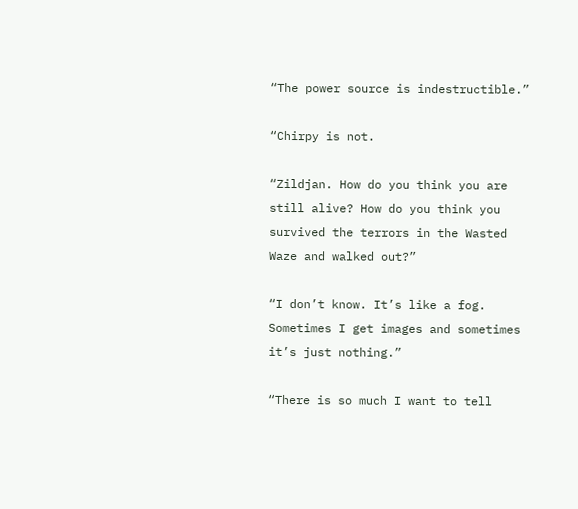“The power source is indestructible.”

“Chirpy is not.

“Zildjan. How do you think you are still alive? How do you think you survived the terrors in the Wasted Waze and walked out?”

“I don’t know. It’s like a fog. Sometimes I get images and sometimes it’s just nothing.”

“There is so much I want to tell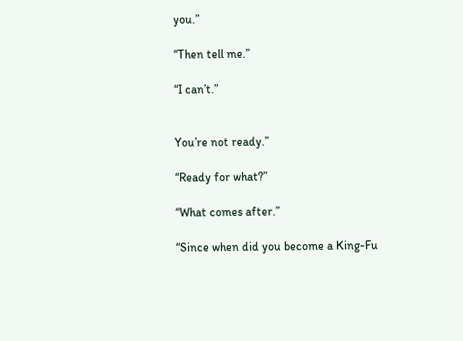you.”

“Then tell me.”

“I can’t.”


You’re not ready.”

“Ready for what?”

“What comes after.”

“Since when did you become a King-Fu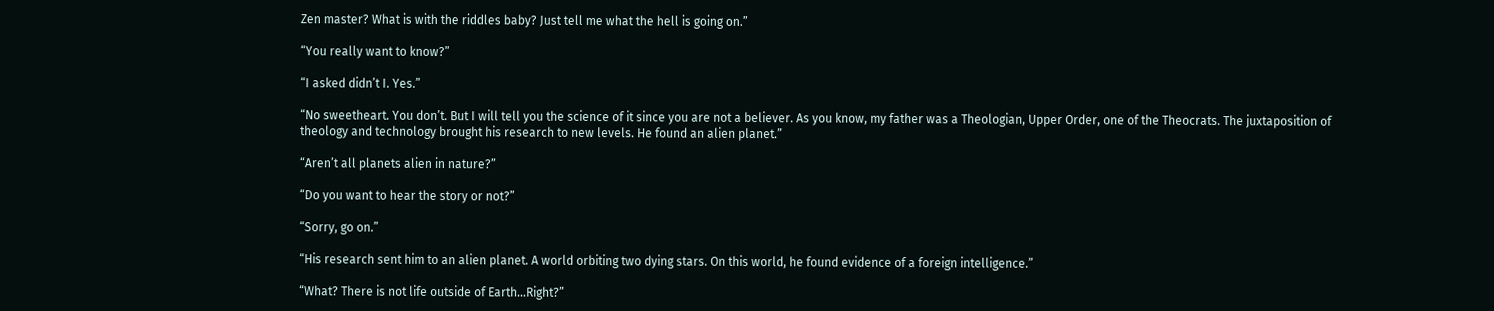Zen master? What is with the riddles baby? Just tell me what the hell is going on.”

“You really want to know?”

“I asked didn’t I. Yes.”

“No sweetheart. You don’t. But I will tell you the science of it since you are not a believer. As you know, my father was a Theologian, Upper Order, one of the Theocrats. The juxtaposition of theology and technology brought his research to new levels. He found an alien planet.”

“Aren’t all planets alien in nature?”

“Do you want to hear the story or not?”

“Sorry, go on.”

“His research sent him to an alien planet. A world orbiting two dying stars. On this world, he found evidence of a foreign intelligence.”

“What? There is not life outside of Earth…Right?”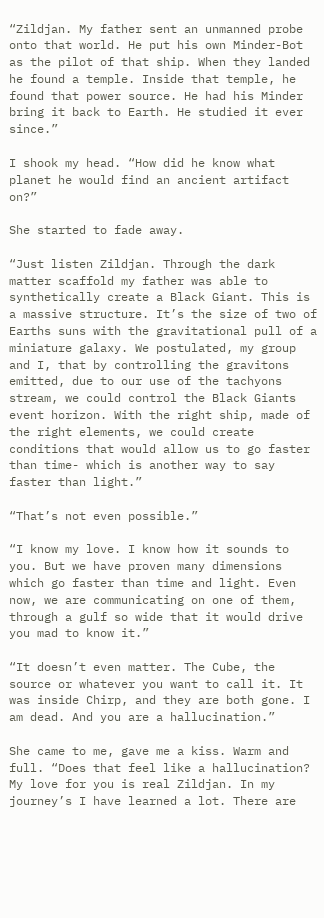“Zildjan. My father sent an unmanned probe onto that world. He put his own Minder-Bot as the pilot of that ship. When they landed he found a temple. Inside that temple, he found that power source. He had his Minder bring it back to Earth. He studied it ever since.”

I shook my head. “How did he know what planet he would find an ancient artifact on?”

She started to fade away.

“Just listen Zildjan. Through the dark matter scaffold my father was able to synthetically create a Black Giant. This is a massive structure. It’s the size of two of Earths suns with the gravitational pull of a miniature galaxy. We postulated, my group and I, that by controlling the gravitons emitted, due to our use of the tachyons stream, we could control the Black Giants event horizon. With the right ship, made of the right elements, we could create conditions that would allow us to go faster than time- which is another way to say faster than light.”

“That’s not even possible.”

“I know my love. I know how it sounds to you. But we have proven many dimensions which go faster than time and light. Even now, we are communicating on one of them, through a gulf so wide that it would drive you mad to know it.”

“It doesn’t even matter. The Cube, the source or whatever you want to call it. It was inside Chirp, and they are both gone. I am dead. And you are a hallucination.”

She came to me, gave me a kiss. Warm and full. “Does that feel like a hallucination? My love for you is real Zildjan. In my journey’s I have learned a lot. There are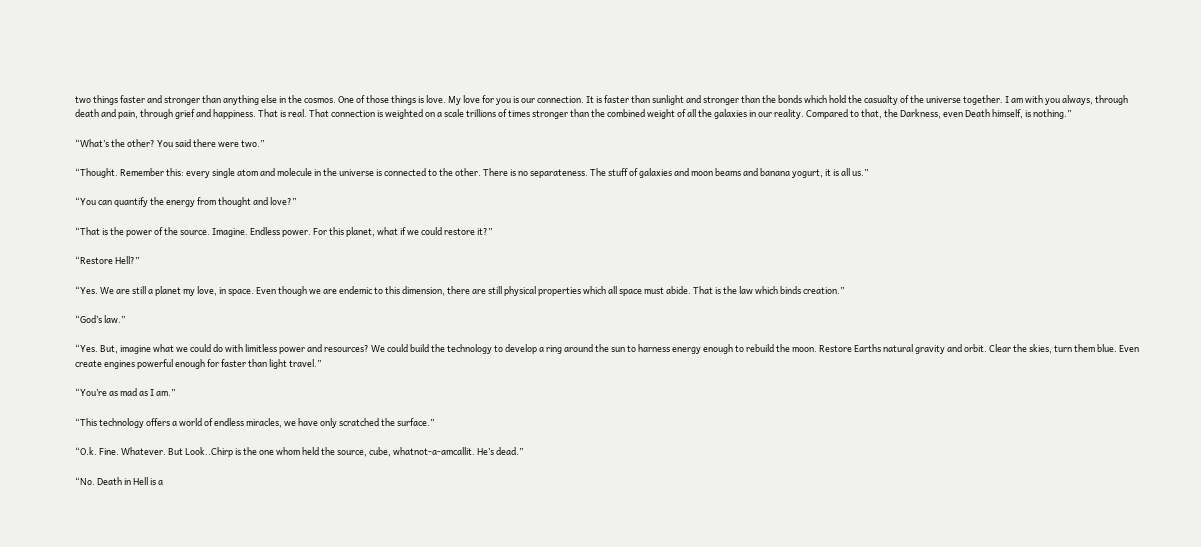two things faster and stronger than anything else in the cosmos. One of those things is love. My love for you is our connection. It is faster than sunlight and stronger than the bonds which hold the casualty of the universe together. I am with you always, through death and pain, through grief and happiness. That is real. That connection is weighted on a scale trillions of times stronger than the combined weight of all the galaxies in our reality. Compared to that, the Darkness, even Death himself, is nothing.”

“What’s the other? You said there were two.”

“Thought. Remember this: every single atom and molecule in the universe is connected to the other. There is no separateness. The stuff of galaxies and moon beams and banana yogurt, it is all us.”

“You can quantify the energy from thought and love?”

“That is the power of the source. Imagine. Endless power. For this planet, what if we could restore it?”

“Restore Hell?”

“Yes. We are still a planet my love, in space. Even though we are endemic to this dimension, there are still physical properties which all space must abide. That is the law which binds creation.”

“God’s law.”

“Yes. But, imagine what we could do with limitless power and resources? We could build the technology to develop a ring around the sun to harness energy enough to rebuild the moon. Restore Earths natural gravity and orbit. Clear the skies, turn them blue. Even create engines powerful enough for faster than light travel.”

“You’re as mad as I am.”

“This technology offers a world of endless miracles, we have only scratched the surface.”

“O.k. Fine. Whatever. But Look..Chirp is the one whom held the source, cube, whatnot-a-amcallit. He’s dead.”

“No. Death in Hell is a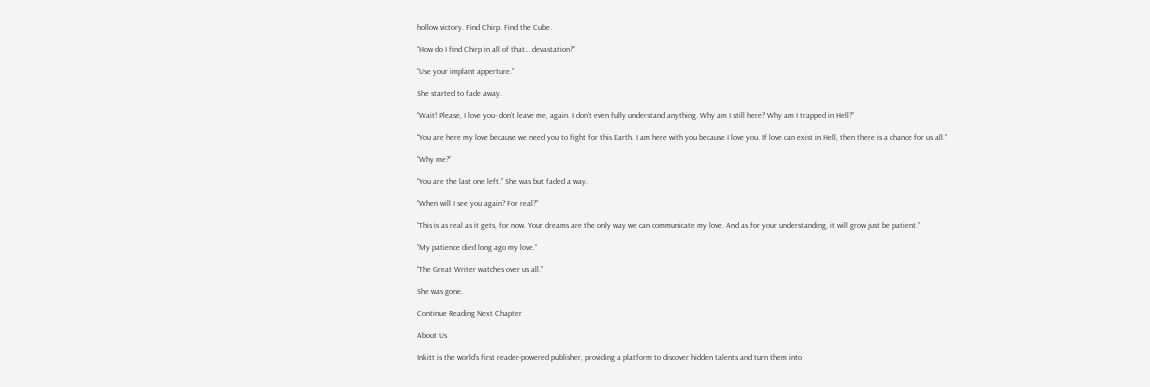hollow victory. Find Chirp. Find the Cube.

“How do I find Chirp in all of that… devastation?”

“Use your implant apperture.”

She started to fade away.

“Wait! Please, I love you- don’t leave me, again. I don’t even fully understand anything. Why am I still here? Why am I trapped in Hell?”

“You are here my love because we need you to fight for this Earth. I am here with you because I love you. If love can exist in Hell, then there is a chance for us all.”

“Why me?”

“You are the last one left.” She was but faded a way.

“When will I see you again? For real?”

“This is as real as it gets, for now. Your dreams are the only way we can communicate my love. And as for your understanding, it will grow just be patient.”

“My patience died long ago my love.”

“The Great Writer watches over us all.”

She was gone.

Continue Reading Next Chapter

About Us

Inkitt is the world’s first reader-powered publisher, providing a platform to discover hidden talents and turn them into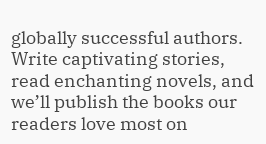globally successful authors. Write captivating stories, read enchanting novels, and we’ll publish the books our readers love most on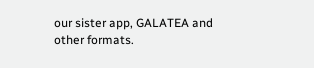our sister app, GALATEA and other formats.